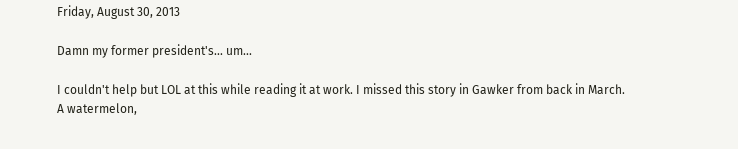Friday, August 30, 2013

Damn my former president's... um...

I couldn't help but LOL at this while reading it at work. I missed this story in Gawker from back in March.
A watermelon,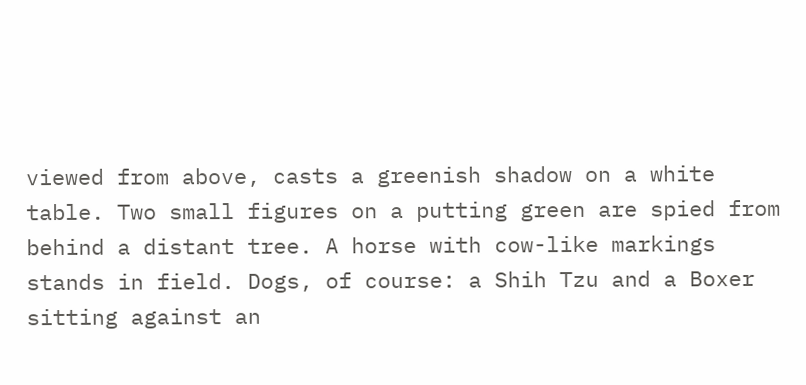viewed from above, casts a greenish shadow on a white table. Two small figures on a putting green are spied from behind a distant tree. A horse with cow-like markings stands in field. Dogs, of course: a Shih Tzu and a Boxer sitting against an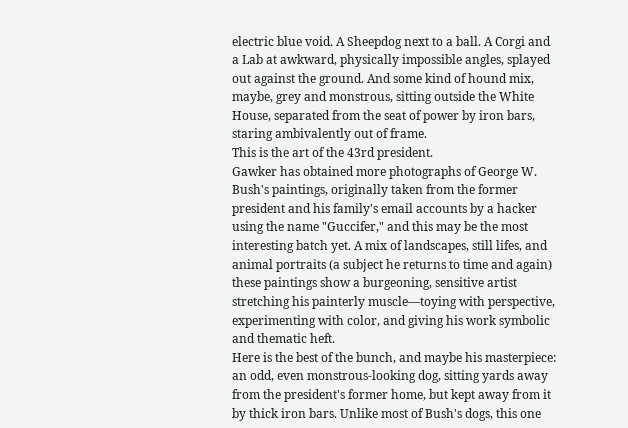electric blue void. A Sheepdog next to a ball. A Corgi and a Lab at awkward, physically impossible angles, splayed out against the ground. And some kind of hound mix, maybe, grey and monstrous, sitting outside the White House, separated from the seat of power by iron bars, staring ambivalently out of frame.
This is the art of the 43rd president.
Gawker has obtained more photographs of George W. Bush's paintings, originally taken from the former president and his family's email accounts by a hacker using the name "Guccifer," and this may be the most interesting batch yet. A mix of landscapes, still lifes, and animal portraits (a subject he returns to time and again) these paintings show a burgeoning, sensitive artist stretching his painterly muscle—toying with perspective, experimenting with color, and giving his work symbolic and thematic heft.
Here is the best of the bunch, and maybe his masterpiece: an odd, even monstrous-looking dog, sitting yards away from the president's former home, but kept away from it by thick iron bars. Unlike most of Bush's dogs, this one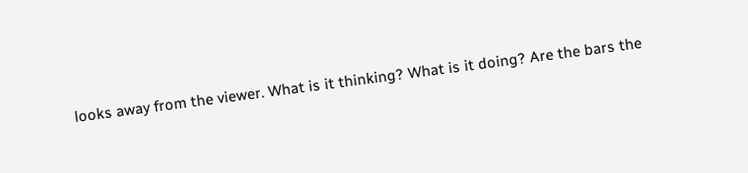looks away from the viewer. What is it thinking? What is it doing? Are the bars the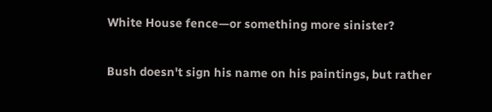White House fence—or something more sinister?

Bush doesn't sign his name on his paintings, but rather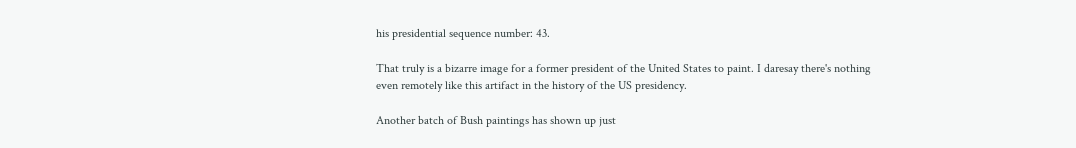his presidential sequence number: 43.

That truly is a bizarre image for a former president of the United States to paint. I daresay there's nothing even remotely like this artifact in the history of the US presidency.

Another batch of Bush paintings has shown up just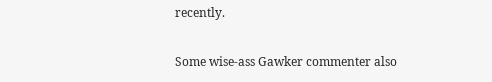recently.

Some wise-ass Gawker commenter also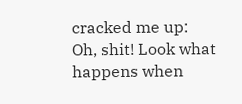cracked me up:
Oh, shit! Look what happens when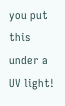you put this under a UV light!